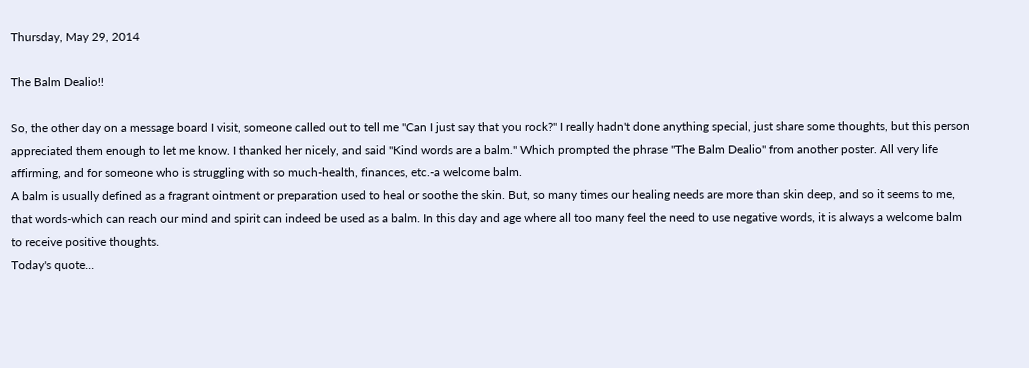Thursday, May 29, 2014

The Balm Dealio!!

So, the other day on a message board I visit, someone called out to tell me "Can I just say that you rock?" I really hadn't done anything special, just share some thoughts, but this person appreciated them enough to let me know. I thanked her nicely, and said "Kind words are a balm." Which prompted the phrase "The Balm Dealio" from another poster. All very life affirming, and for someone who is struggling with so much-health, finances, etc.-a welcome balm.
A balm is usually defined as a fragrant ointment or preparation used to heal or soothe the skin. But, so many times our healing needs are more than skin deep, and so it seems to me, that words-which can reach our mind and spirit can indeed be used as a balm. In this day and age where all too many feel the need to use negative words, it is always a welcome balm to receive positive thoughts.
Today's quote...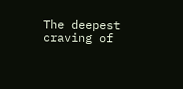The deepest craving of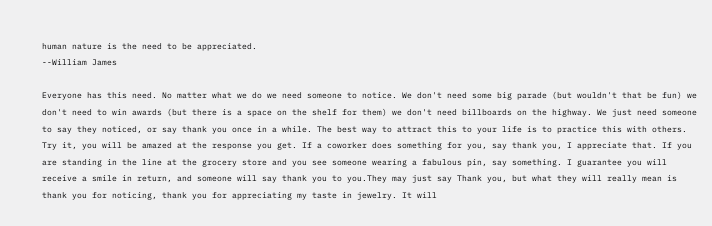human nature is the need to be appreciated.
--William James

Everyone has this need. No matter what we do we need someone to notice. We don't need some big parade (but wouldn't that be fun) we don't need to win awards (but there is a space on the shelf for them) we don't need billboards on the highway. We just need someone to say they noticed, or say thank you once in a while. The best way to attract this to your life is to practice this with others. Try it, you will be amazed at the response you get. If a coworker does something for you, say thank you, I appreciate that. If you are standing in the line at the grocery store and you see someone wearing a fabulous pin, say something. I guarantee you will receive a smile in return, and someone will say thank you to you.They may just say Thank you, but what they will really mean is thank you for noticing, thank you for appreciating my taste in jewelry. It will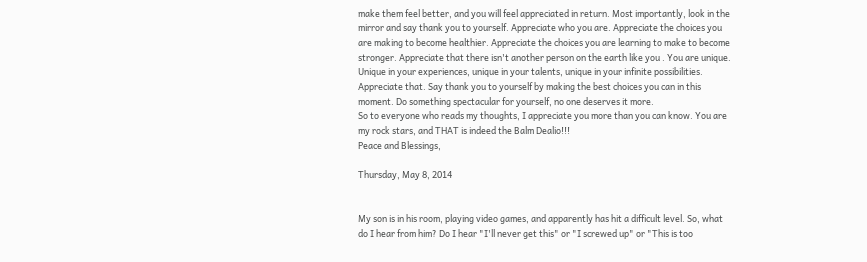make them feel better, and you will feel appreciated in return. Most importantly, look in the mirror and say thank you to yourself. Appreciate who you are. Appreciate the choices you are making to become healthier. Appreciate the choices you are learning to make to become stronger. Appreciate that there isn't another person on the earth like you . You are unique. Unique in your experiences, unique in your talents, unique in your infinite possibilities. Appreciate that. Say thank you to yourself by making the best choices you can in this moment. Do something spectacular for yourself, no one deserves it more.
So to everyone who reads my thoughts, I appreciate you more than you can know. You are my rock stars, and THAT is indeed the Balm Dealio!!!
Peace and Blessings,

Thursday, May 8, 2014


My son is in his room, playing video games, and apparently has hit a difficult level. So, what do I hear from him? Do I hear "I'll never get this" or "I screwed up" or "This is too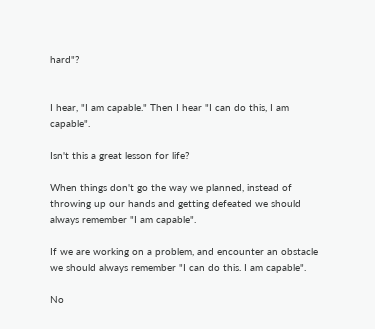hard"?


I hear, "I am capable." Then I hear "I can do this, I am capable".

Isn't this a great lesson for life?

When things don't go the way we planned, instead of throwing up our hands and getting defeated we should always remember "I am capable".

If we are working on a problem, and encounter an obstacle we should always remember "I can do this. I am capable".

No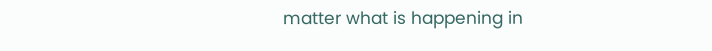matter what is happening in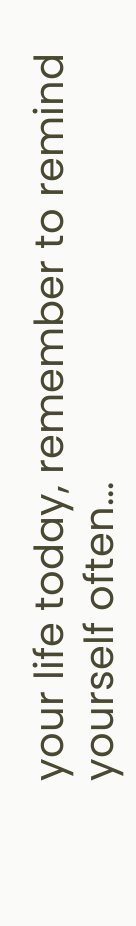your life today, remember to remind yourself often...